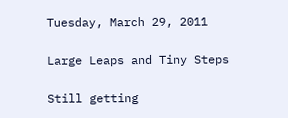Tuesday, March 29, 2011

Large Leaps and Tiny Steps

Still getting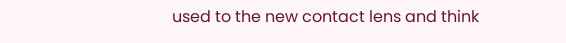used to the new contact lens and think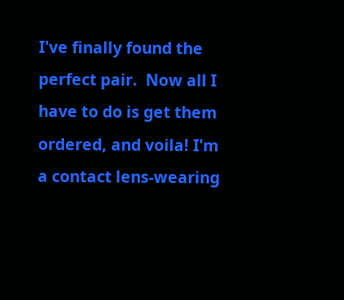I've finally found the perfect pair.  Now all I have to do is get them ordered, and voila! I'm a contact lens-wearing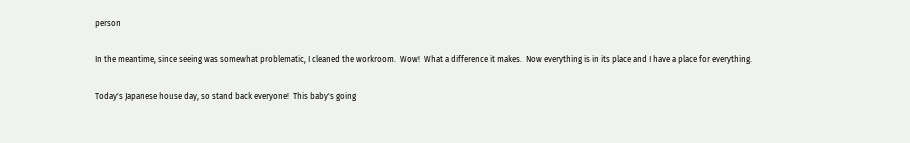person

In the meantime, since seeing was somewhat problematic, I cleaned the workroom.  Wow!  What a difference it makes.  Now everything is in its place and I have a place for everything.

Today's Japanese house day, so stand back everyone!  This baby's going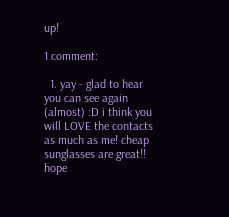up!

1 comment:

  1. yay - glad to hear you can see again (almost) :D i think you will LOVE the contacts as much as me! cheap sunglasses are great!! hope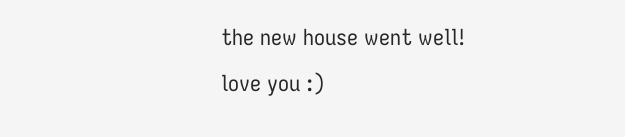the new house went well! love you :)